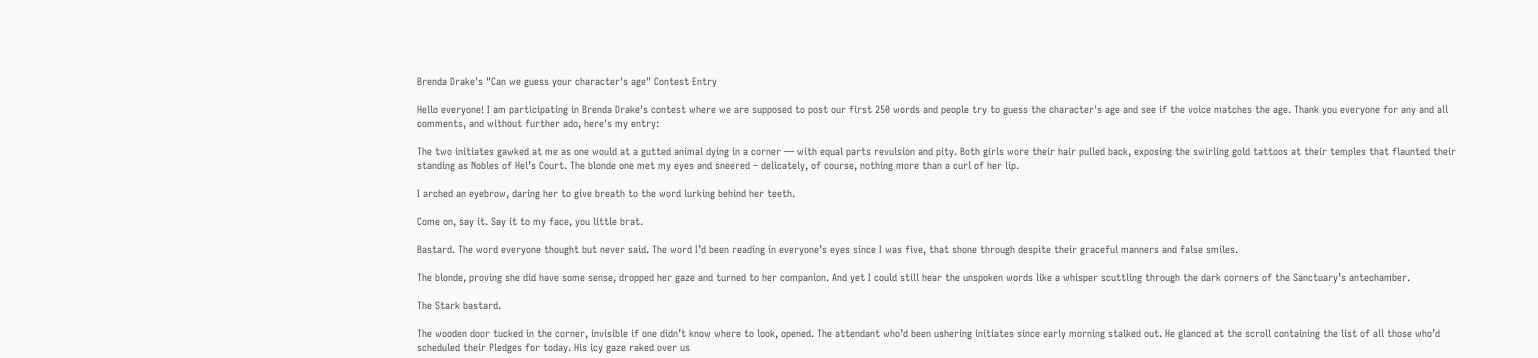Brenda Drake's "Can we guess your character's age" Contest Entry

Hello everyone! I am participating in Brenda Drake's contest where we are supposed to post our first 250 words and people try to guess the character's age and see if the voice matches the age. Thank you everyone for any and all comments, and without further ado, here's my entry:

The two initiates gawked at me as one would at a gutted animal dying in a corner — with equal parts revulsion and pity. Both girls wore their hair pulled back, exposing the swirling gold tattoos at their temples that flaunted their standing as Nobles of Hel’s Court. The blonde one met my eyes and sneered – delicately, of course, nothing more than a curl of her lip.

I arched an eyebrow, daring her to give breath to the word lurking behind her teeth.

Come on, say it. Say it to my face, you little brat.

Bastard. The word everyone thought but never said. The word I’d been reading in everyone’s eyes since I was five, that shone through despite their graceful manners and false smiles.

The blonde, proving she did have some sense, dropped her gaze and turned to her companion. And yet I could still hear the unspoken words like a whisper scuttling through the dark corners of the Sanctuary’s antechamber.

The Stark bastard.

The wooden door tucked in the corner, invisible if one didn’t know where to look, opened. The attendant who’d been ushering initiates since early morning stalked out. He glanced at the scroll containing the list of all those who’d scheduled their Pledges for today. His icy gaze raked over us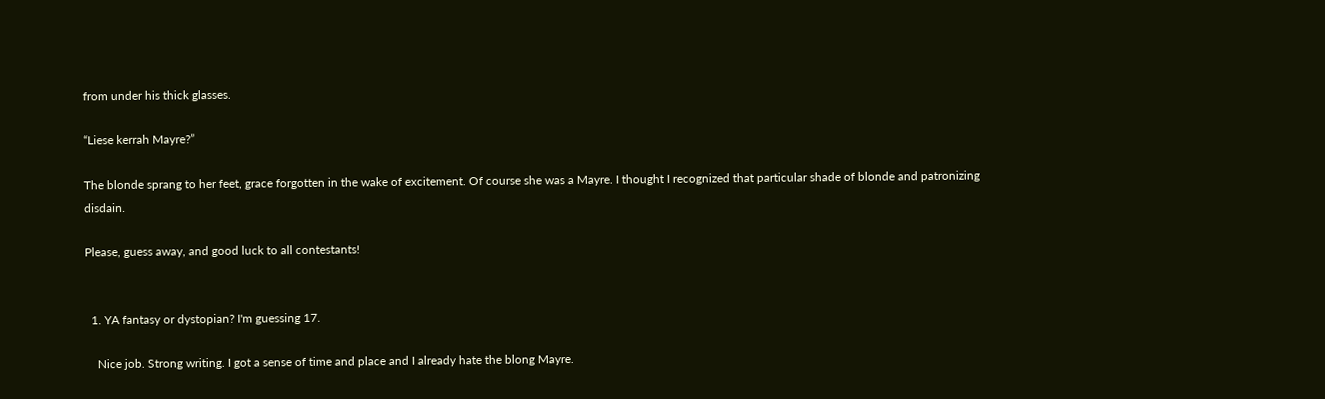from under his thick glasses.

“Liese kerrah Mayre?”

The blonde sprang to her feet, grace forgotten in the wake of excitement. Of course she was a Mayre. I thought I recognized that particular shade of blonde and patronizing disdain.

Please, guess away, and good luck to all contestants!


  1. YA fantasy or dystopian? I'm guessing 17.

    Nice job. Strong writing. I got a sense of time and place and I already hate the blong Mayre.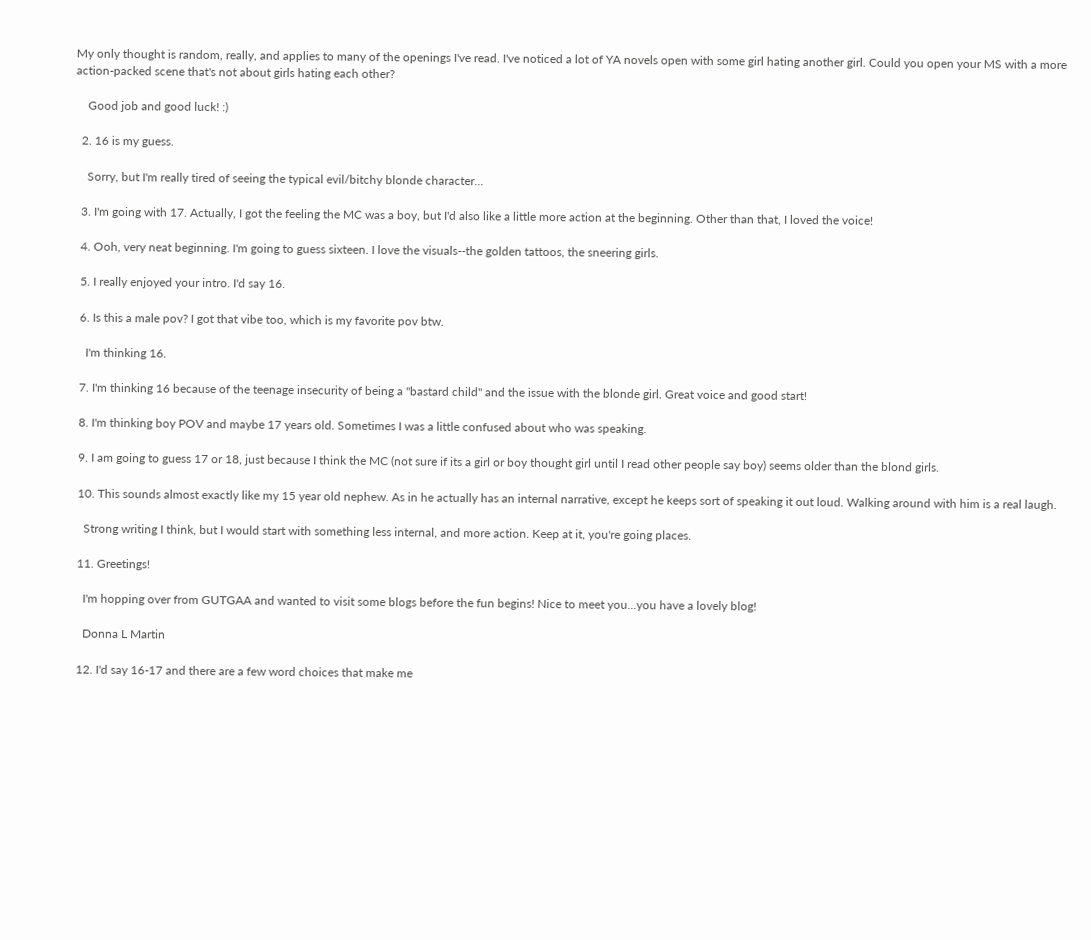My only thought is random, really, and applies to many of the openings I've read. I've noticed a lot of YA novels open with some girl hating another girl. Could you open your MS with a more action-packed scene that's not about girls hating each other?

    Good job and good luck! :)

  2. 16 is my guess.

    Sorry, but I'm really tired of seeing the typical evil/bitchy blonde character...

  3. I'm going with 17. Actually, I got the feeling the MC was a boy, but I'd also like a little more action at the beginning. Other than that, I loved the voice!

  4. Ooh, very neat beginning. I'm going to guess sixteen. I love the visuals--the golden tattoos, the sneering girls.

  5. I really enjoyed your intro. I'd say 16.

  6. Is this a male pov? I got that vibe too, which is my favorite pov btw.

    I'm thinking 16.

  7. I'm thinking 16 because of the teenage insecurity of being a "bastard child" and the issue with the blonde girl. Great voice and good start!

  8. I'm thinking boy POV and maybe 17 years old. Sometimes I was a little confused about who was speaking.

  9. I am going to guess 17 or 18, just because I think the MC (not sure if its a girl or boy thought girl until I read other people say boy) seems older than the blond girls.

  10. This sounds almost exactly like my 15 year old nephew. As in he actually has an internal narrative, except he keeps sort of speaking it out loud. Walking around with him is a real laugh.

    Strong writing I think, but I would start with something less internal, and more action. Keep at it, you're going places.

  11. Greetings!

    I'm hopping over from GUTGAA and wanted to visit some blogs before the fun begins! Nice to meet you...you have a lovely blog!

    Donna L Martin

  12. I'd say 16-17 and there are a few word choices that make me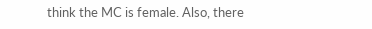think the MC is female. Also, there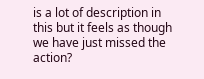is a lot of description in this but it feels as though we have just missed the action?